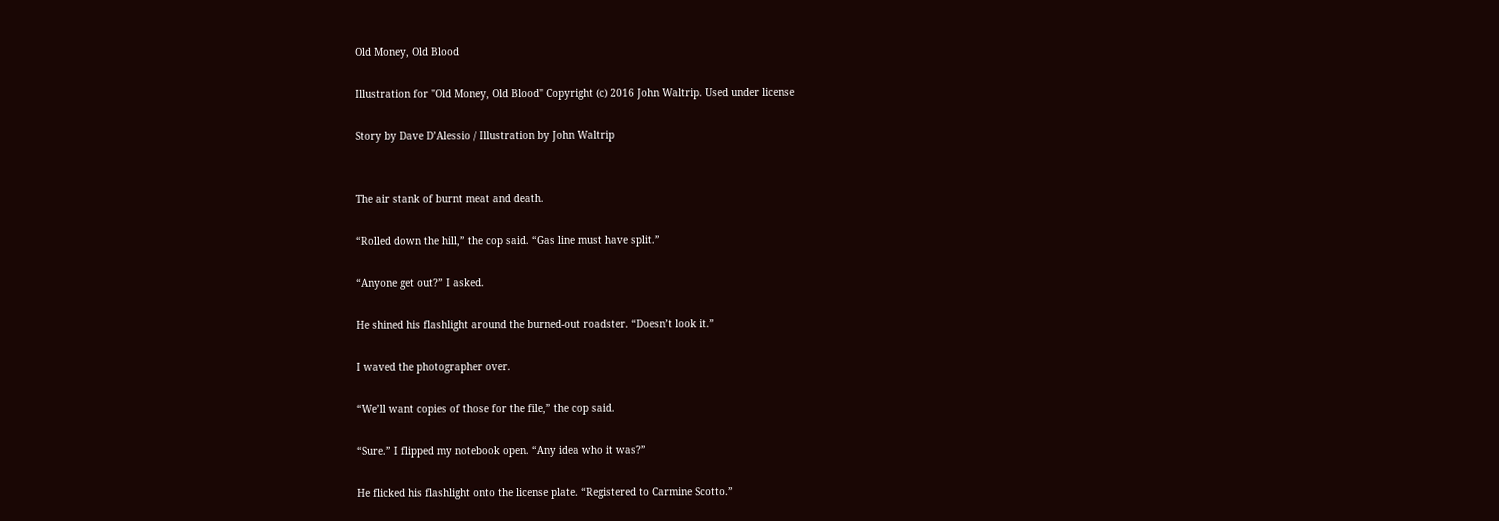Old Money, Old Blood

Illustration for "Old Money, Old Blood" Copyright (c) 2016 John Waltrip. Used under license

Story by Dave D’Alessio / Illustration by John Waltrip


The air stank of burnt meat and death.

“Rolled down the hill,” the cop said. “Gas line must have split.”

“Anyone get out?” I asked.

He shined his flashlight around the burned-out roadster. “Doesn’t look it.”

I waved the photographer over.

“We’ll want copies of those for the file,” the cop said.

“Sure.” I flipped my notebook open. “Any idea who it was?”

He flicked his flashlight onto the license plate. “Registered to Carmine Scotto.”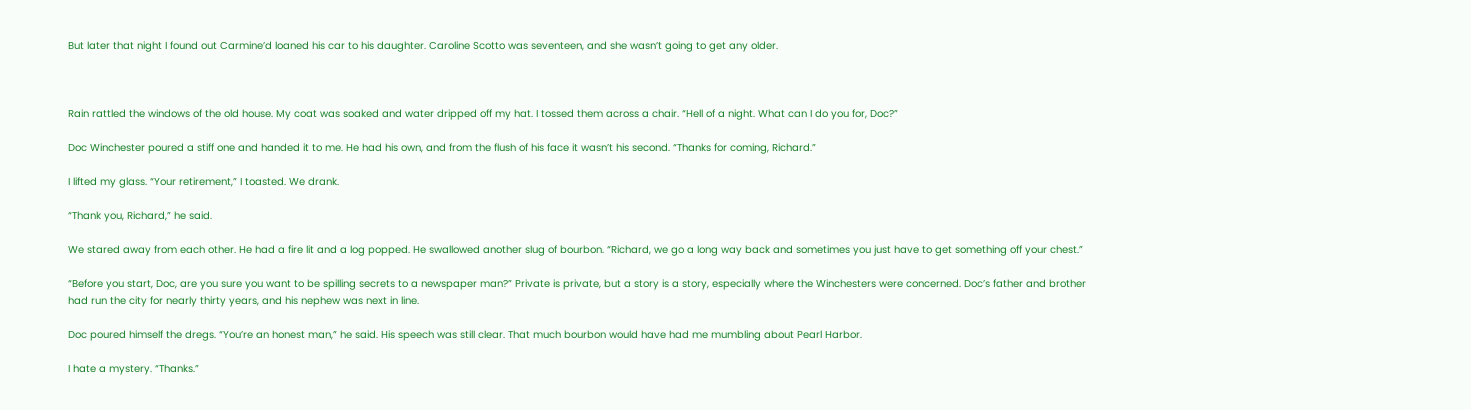But later that night I found out Carmine’d loaned his car to his daughter. Caroline Scotto was seventeen, and she wasn’t going to get any older.



Rain rattled the windows of the old house. My coat was soaked and water dripped off my hat. I tossed them across a chair. “Hell of a night. What can I do you for, Doc?”

Doc Winchester poured a stiff one and handed it to me. He had his own, and from the flush of his face it wasn’t his second. “Thanks for coming, Richard.”

I lifted my glass. “Your retirement,” I toasted. We drank.

“Thank you, Richard,” he said.

We stared away from each other. He had a fire lit and a log popped. He swallowed another slug of bourbon. “Richard, we go a long way back and sometimes you just have to get something off your chest.”

“Before you start, Doc, are you sure you want to be spilling secrets to a newspaper man?” Private is private, but a story is a story, especially where the Winchesters were concerned. Doc’s father and brother had run the city for nearly thirty years, and his nephew was next in line.

Doc poured himself the dregs. “You’re an honest man,” he said. His speech was still clear. That much bourbon would have had me mumbling about Pearl Harbor.

I hate a mystery. “Thanks.”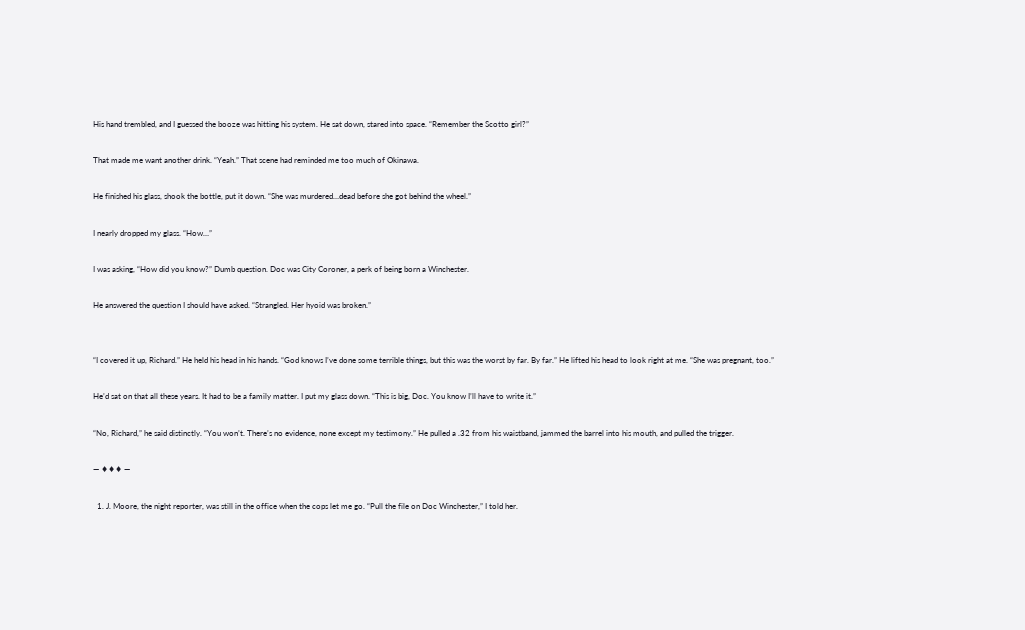His hand trembled, and I guessed the booze was hitting his system. He sat down, stared into space. “Remember the Scotto girl?”

That made me want another drink. “Yeah.” That scene had reminded me too much of Okinawa.

He finished his glass, shook the bottle, put it down. “She was murdered…dead before she got behind the wheel.”

I nearly dropped my glass. “How…”

I was asking, “How did you know?” Dumb question. Doc was City Coroner, a perk of being born a Winchester.

He answered the question I should have asked. “Strangled. Her hyoid was broken.”


“I covered it up, Richard.” He held his head in his hands. “God knows I’ve done some terrible things, but this was the worst by far. By far.” He lifted his head to look right at me. “She was pregnant, too.”

He’d sat on that all these years. It had to be a family matter. I put my glass down. “This is big, Doc. You know I’ll have to write it.”

“No, Richard,” he said distinctly. “You won’t. There’s no evidence, none except my testimony.” He pulled a .32 from his waistband, jammed the barrel into his mouth, and pulled the trigger.

— ♦♦♦ —

  1. J. Moore, the night reporter, was still in the office when the cops let me go. “Pull the file on Doc Winchester,” I told her.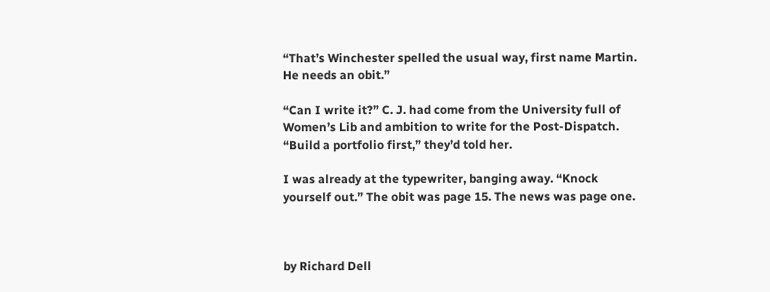“That’s Winchester spelled the usual way, first name Martin. He needs an obit.”

“Can I write it?” C. J. had come from the University full of Women’s Lib and ambition to write for the Post-Dispatch. “Build a portfolio first,” they’d told her.

I was already at the typewriter, banging away. “Knock yourself out.” The obit was page 15. The news was page one.



by Richard Dell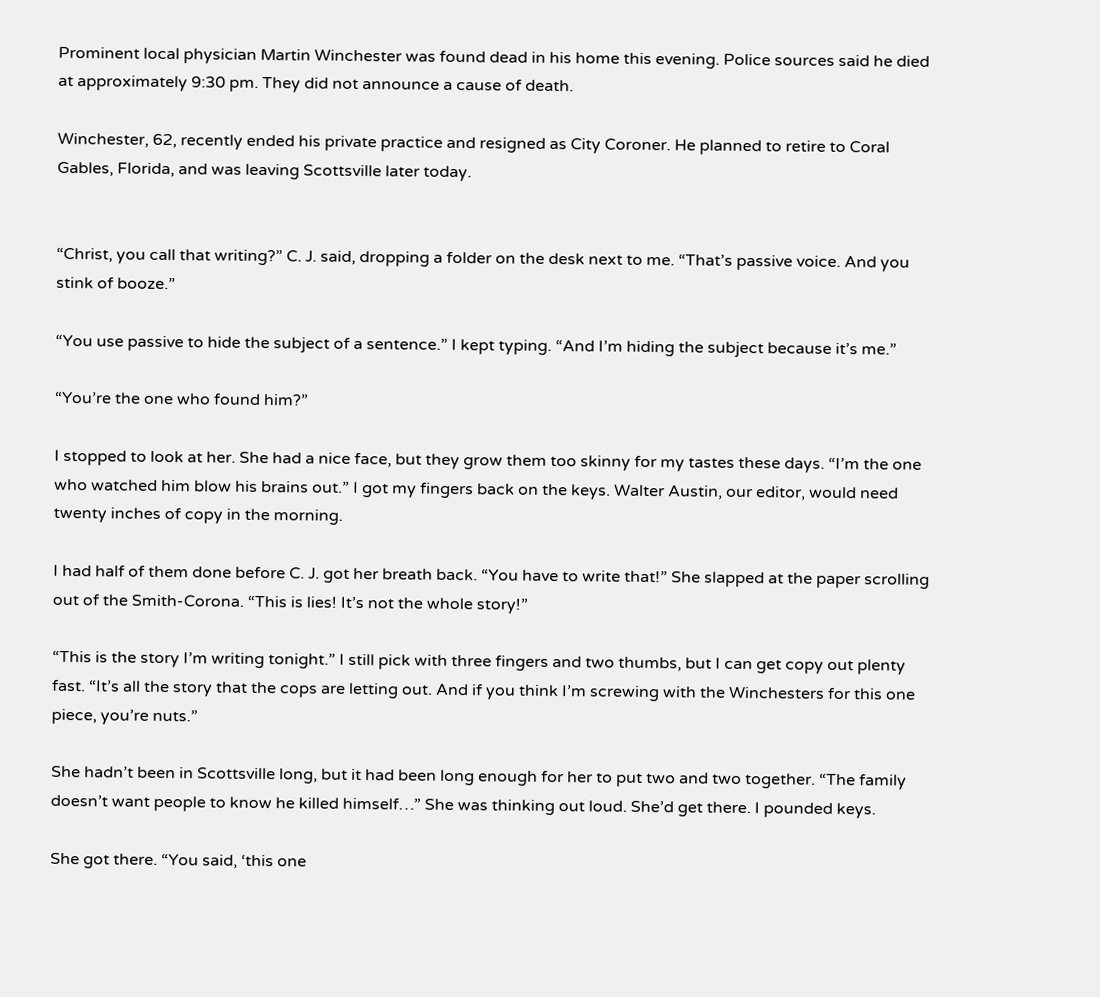Prominent local physician Martin Winchester was found dead in his home this evening. Police sources said he died at approximately 9:30 pm. They did not announce a cause of death.

Winchester, 62, recently ended his private practice and resigned as City Coroner. He planned to retire to Coral Gables, Florida, and was leaving Scottsville later today.


“Christ, you call that writing?” C. J. said, dropping a folder on the desk next to me. “That’s passive voice. And you stink of booze.”

“You use passive to hide the subject of a sentence.” I kept typing. “And I’m hiding the subject because it’s me.”

“You’re the one who found him?”

I stopped to look at her. She had a nice face, but they grow them too skinny for my tastes these days. “I’m the one who watched him blow his brains out.” I got my fingers back on the keys. Walter Austin, our editor, would need twenty inches of copy in the morning.

I had half of them done before C. J. got her breath back. “You have to write that!” She slapped at the paper scrolling out of the Smith-Corona. “This is lies! It’s not the whole story!”

“This is the story I’m writing tonight.” I still pick with three fingers and two thumbs, but I can get copy out plenty fast. “It’s all the story that the cops are letting out. And if you think I’m screwing with the Winchesters for this one piece, you’re nuts.”

She hadn’t been in Scottsville long, but it had been long enough for her to put two and two together. “The family doesn’t want people to know he killed himself…” She was thinking out loud. She’d get there. I pounded keys.

She got there. “You said, ‘this one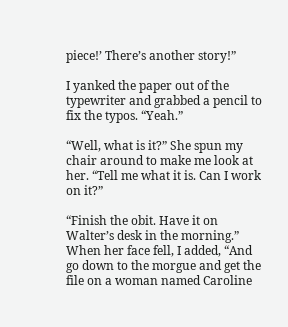piece!’ There’s another story!”

I yanked the paper out of the typewriter and grabbed a pencil to fix the typos. “Yeah.”

“Well, what is it?” She spun my chair around to make me look at her. “Tell me what it is. Can I work on it?”

“Finish the obit. Have it on Walter’s desk in the morning.” When her face fell, I added, “And go down to the morgue and get the file on a woman named Caroline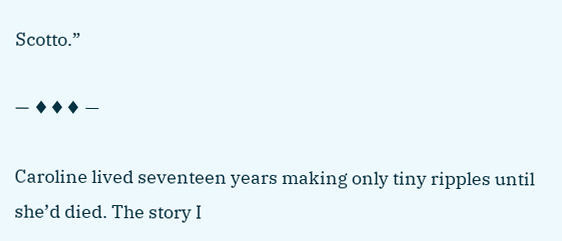Scotto.”

— ♦♦♦ —

Caroline lived seventeen years making only tiny ripples until she’d died. The story I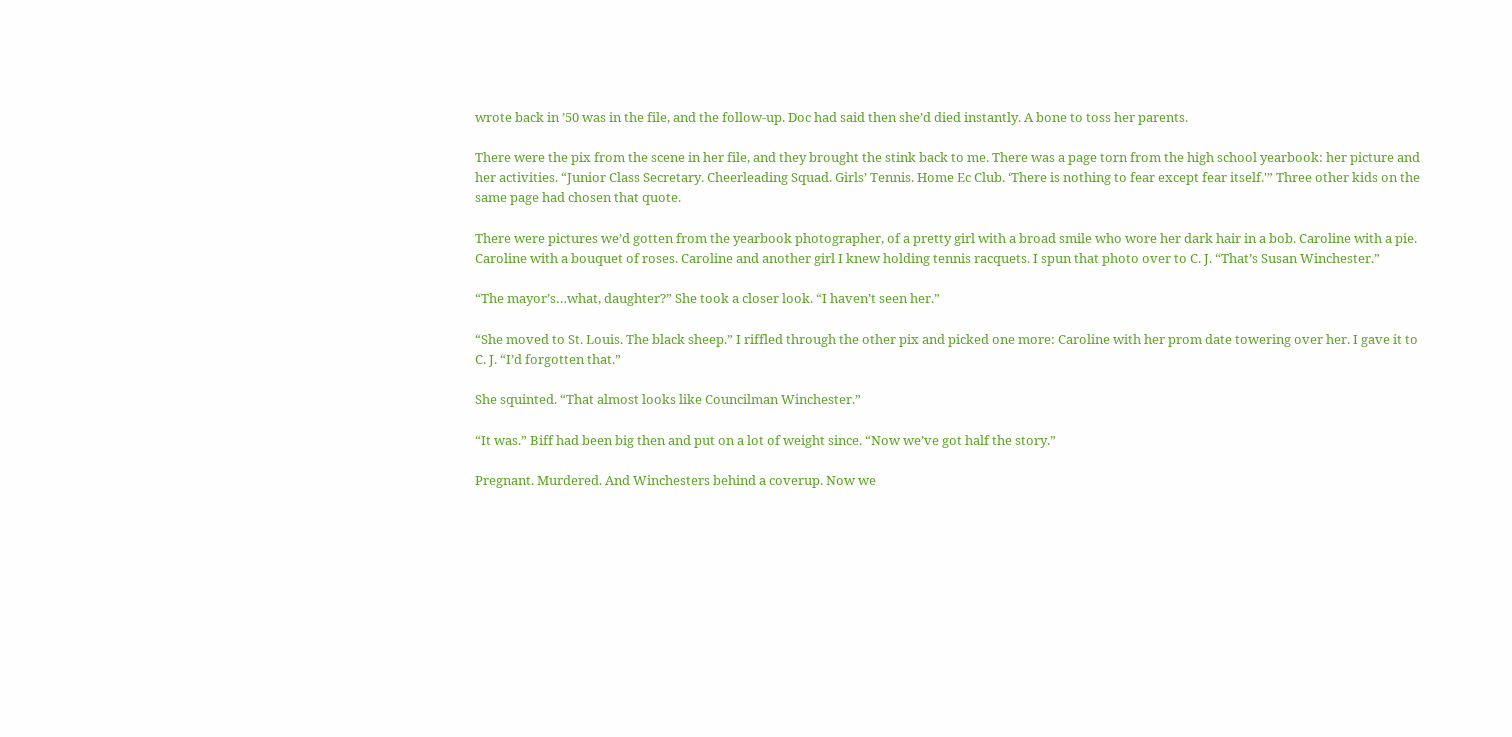wrote back in ’50 was in the file, and the follow-up. Doc had said then she’d died instantly. A bone to toss her parents.

There were the pix from the scene in her file, and they brought the stink back to me. There was a page torn from the high school yearbook: her picture and her activities. “Junior Class Secretary. Cheerleading Squad. Girls’ Tennis. Home Ec Club. ‘There is nothing to fear except fear itself.'” Three other kids on the same page had chosen that quote.

There were pictures we’d gotten from the yearbook photographer, of a pretty girl with a broad smile who wore her dark hair in a bob. Caroline with a pie. Caroline with a bouquet of roses. Caroline and another girl I knew holding tennis racquets. I spun that photo over to C. J. “That’s Susan Winchester.”

“The mayor’s…what, daughter?” She took a closer look. “I haven’t seen her.”

“She moved to St. Louis. The black sheep.” I riffled through the other pix and picked one more: Caroline with her prom date towering over her. I gave it to C. J. “I’d forgotten that.”

She squinted. “That almost looks like Councilman Winchester.”

“It was.” Biff had been big then and put on a lot of weight since. “Now we’ve got half the story.”

Pregnant. Murdered. And Winchesters behind a coverup. Now we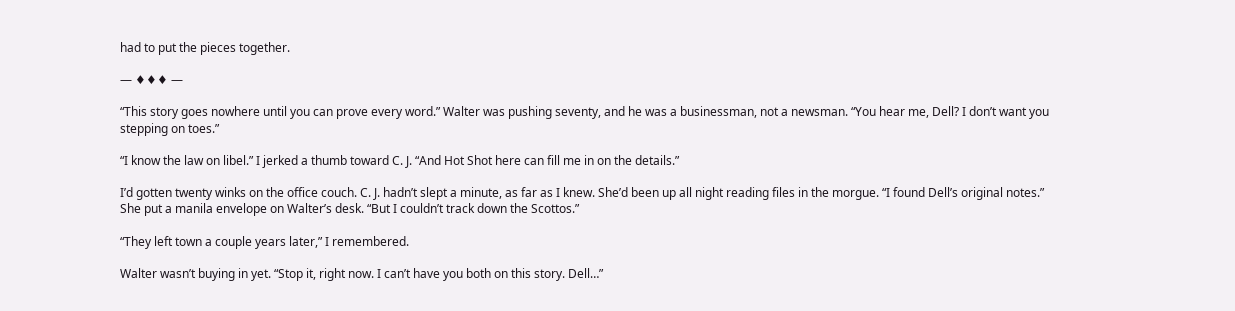had to put the pieces together.

— ♦♦♦ —

“This story goes nowhere until you can prove every word.” Walter was pushing seventy, and he was a businessman, not a newsman. “You hear me, Dell? I don’t want you stepping on toes.”

“I know the law on libel.” I jerked a thumb toward C. J. “And Hot Shot here can fill me in on the details.”

I’d gotten twenty winks on the office couch. C. J. hadn’t slept a minute, as far as I knew. She’d been up all night reading files in the morgue. “I found Dell’s original notes.” She put a manila envelope on Walter’s desk. “But I couldn’t track down the Scottos.”

“They left town a couple years later,” I remembered.

Walter wasn’t buying in yet. “Stop it, right now. I can’t have you both on this story. Dell…”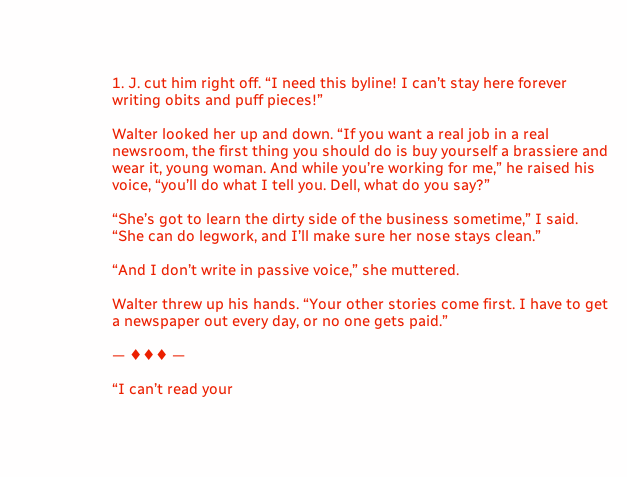1. J. cut him right off. “I need this byline! I can’t stay here forever writing obits and puff pieces!”

Walter looked her up and down. “If you want a real job in a real newsroom, the first thing you should do is buy yourself a brassiere and wear it, young woman. And while you’re working for me,” he raised his voice, “you’ll do what I tell you. Dell, what do you say?”

“She’s got to learn the dirty side of the business sometime,” I said. “She can do legwork, and I’ll make sure her nose stays clean.”

“And I don’t write in passive voice,” she muttered.

Walter threw up his hands. “Your other stories come first. I have to get a newspaper out every day, or no one gets paid.”

— ♦♦♦ —

“I can’t read your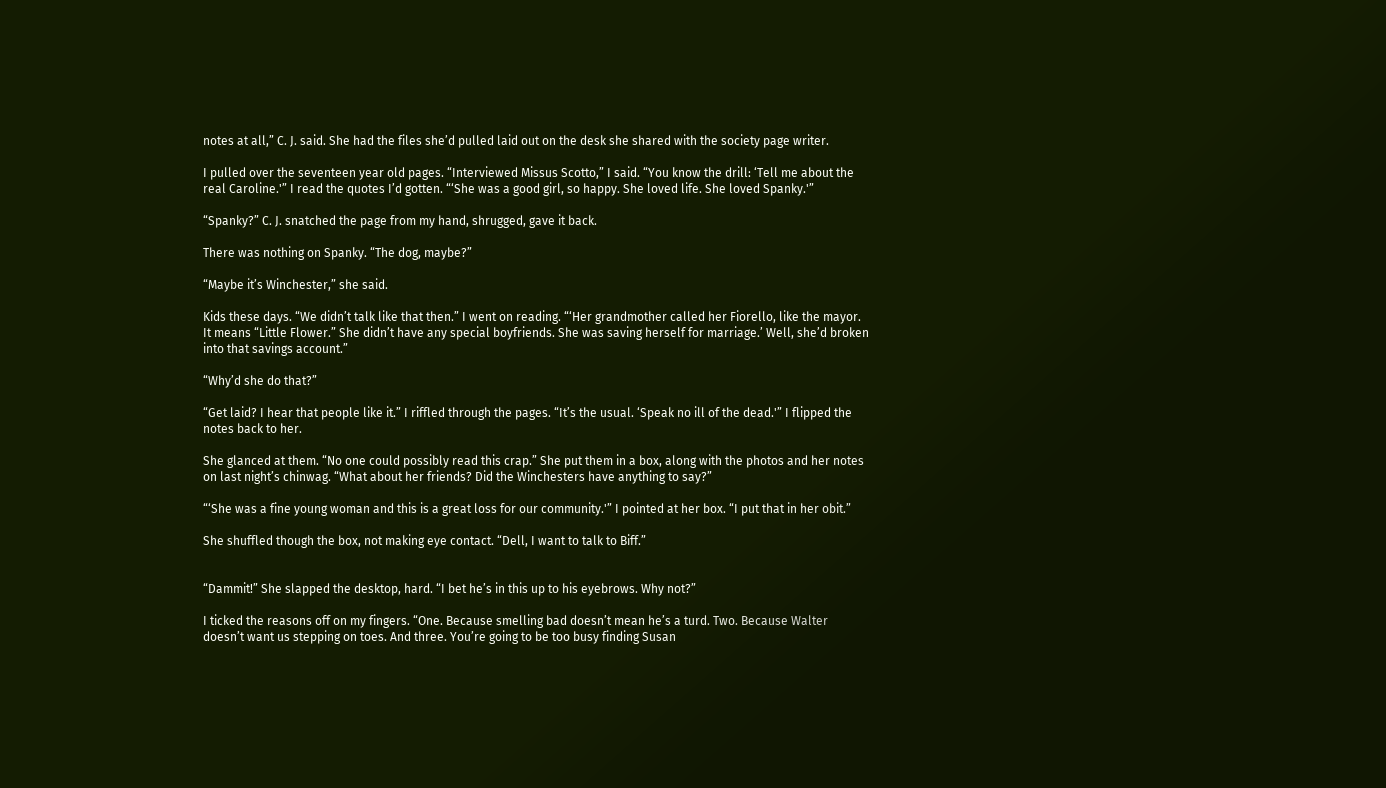notes at all,” C. J. said. She had the files she’d pulled laid out on the desk she shared with the society page writer.

I pulled over the seventeen year old pages. “Interviewed Missus Scotto,” I said. “You know the drill: ‘Tell me about the real Caroline.'” I read the quotes I’d gotten. “‘She was a good girl, so happy. She loved life. She loved Spanky.'”

“Spanky?” C. J. snatched the page from my hand, shrugged, gave it back.

There was nothing on Spanky. “The dog, maybe?”

“Maybe it’s Winchester,” she said.

Kids these days. “We didn’t talk like that then.” I went on reading. “‘Her grandmother called her Fiorello, like the mayor. It means “Little Flower.” She didn’t have any special boyfriends. She was saving herself for marriage.’ Well, she’d broken into that savings account.”

“Why’d she do that?”

“Get laid? I hear that people like it.” I riffled through the pages. “It’s the usual. ‘Speak no ill of the dead.'” I flipped the notes back to her.

She glanced at them. “No one could possibly read this crap.” She put them in a box, along with the photos and her notes on last night’s chinwag. “What about her friends? Did the Winchesters have anything to say?”

“‘She was a fine young woman and this is a great loss for our community.'” I pointed at her box. “I put that in her obit.”

She shuffled though the box, not making eye contact. “Dell, I want to talk to Biff.”


“Dammit!” She slapped the desktop, hard. “I bet he’s in this up to his eyebrows. Why not?”

I ticked the reasons off on my fingers. “One. Because smelling bad doesn’t mean he’s a turd. Two. Because Walter doesn’t want us stepping on toes. And three. You’re going to be too busy finding Susan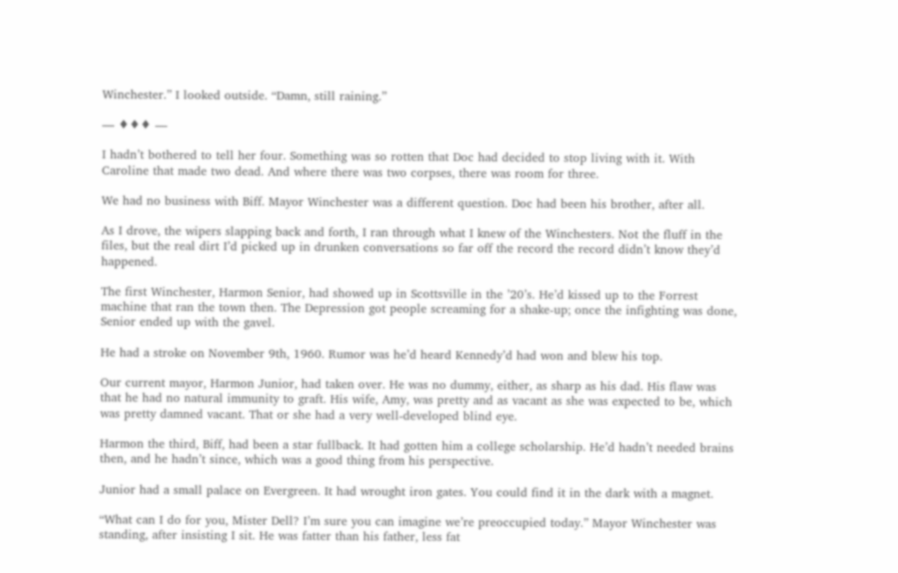Winchester.” I looked outside. “Damn, still raining.”

— ♦♦♦ —

I hadn’t bothered to tell her four. Something was so rotten that Doc had decided to stop living with it. With Caroline that made two dead. And where there was two corpses, there was room for three.

We had no business with Biff. Mayor Winchester was a different question. Doc had been his brother, after all.

As I drove, the wipers slapping back and forth, I ran through what I knew of the Winchesters. Not the fluff in the files, but the real dirt I’d picked up in drunken conversations so far off the record the record didn’t know they’d happened.

The first Winchester, Harmon Senior, had showed up in Scottsville in the ’20’s. He’d kissed up to the Forrest machine that ran the town then. The Depression got people screaming for a shake-up; once the infighting was done, Senior ended up with the gavel.

He had a stroke on November 9th, 1960. Rumor was he’d heard Kennedy’d had won and blew his top.

Our current mayor, Harmon Junior, had taken over. He was no dummy, either, as sharp as his dad. His flaw was that he had no natural immunity to graft. His wife, Amy, was pretty and as vacant as she was expected to be, which was pretty damned vacant. That or she had a very well-developed blind eye.

Harmon the third, Biff, had been a star fullback. It had gotten him a college scholarship. He’d hadn’t needed brains then, and he hadn’t since, which was a good thing from his perspective.

Junior had a small palace on Evergreen. It had wrought iron gates. You could find it in the dark with a magnet.

“What can I do for you, Mister Dell? I’m sure you can imagine we’re preoccupied today.” Mayor Winchester was standing, after insisting I sit. He was fatter than his father, less fat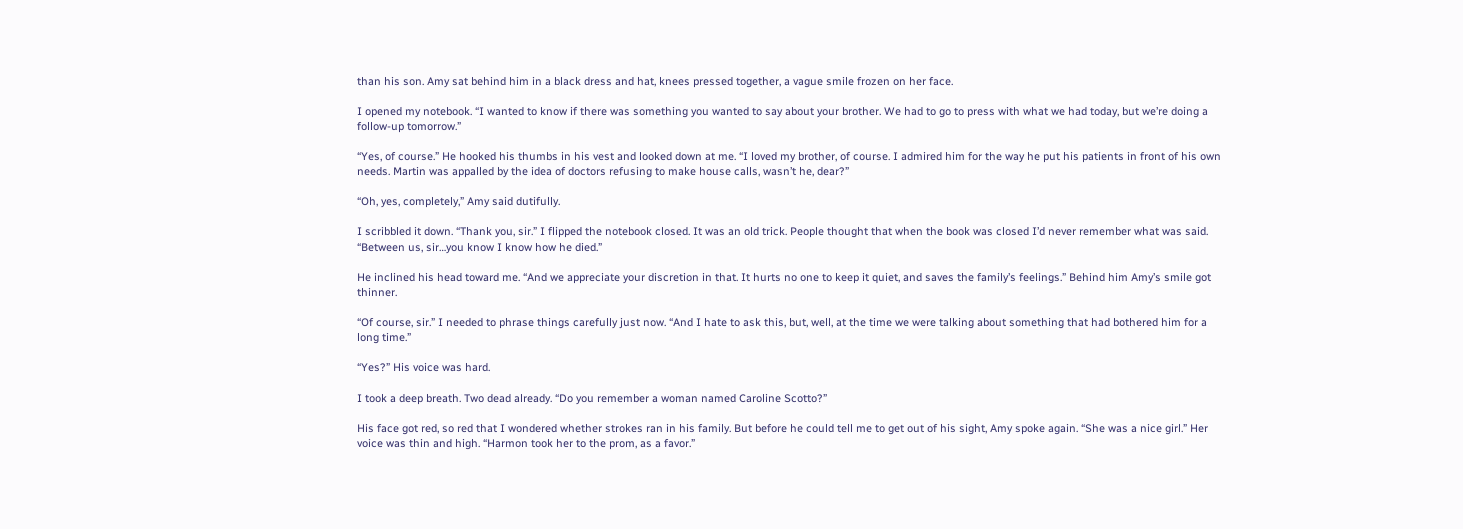than his son. Amy sat behind him in a black dress and hat, knees pressed together, a vague smile frozen on her face.

I opened my notebook. “I wanted to know if there was something you wanted to say about your brother. We had to go to press with what we had today, but we’re doing a follow-up tomorrow.”

“Yes, of course.” He hooked his thumbs in his vest and looked down at me. “I loved my brother, of course. I admired him for the way he put his patients in front of his own needs. Martin was appalled by the idea of doctors refusing to make house calls, wasn’t he, dear?”

“Oh, yes, completely,” Amy said dutifully.

I scribbled it down. “Thank you, sir.” I flipped the notebook closed. It was an old trick. People thought that when the book was closed I’d never remember what was said. “Between us, sir…you know I know how he died.”

He inclined his head toward me. “And we appreciate your discretion in that. It hurts no one to keep it quiet, and saves the family’s feelings.” Behind him Amy’s smile got thinner.

“Of course, sir.” I needed to phrase things carefully just now. “And I hate to ask this, but, well, at the time we were talking about something that had bothered him for a long time.”

“Yes?” His voice was hard.

I took a deep breath. Two dead already. “Do you remember a woman named Caroline Scotto?”

His face got red, so red that I wondered whether strokes ran in his family. But before he could tell me to get out of his sight, Amy spoke again. “She was a nice girl.” Her voice was thin and high. “Harmon took her to the prom, as a favor.”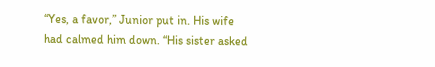“Yes, a favor,” Junior put in. His wife had calmed him down. “His sister asked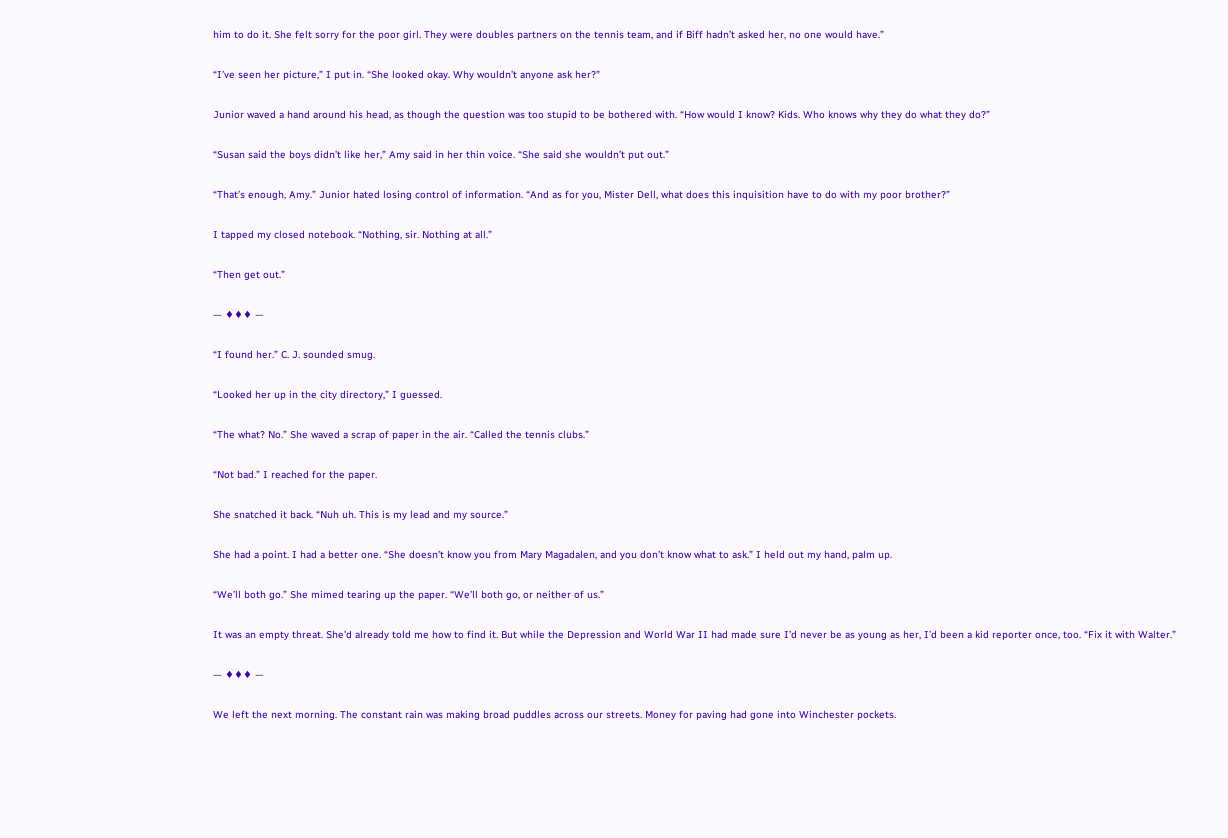him to do it. She felt sorry for the poor girl. They were doubles partners on the tennis team, and if Biff hadn’t asked her, no one would have.”

“I’ve seen her picture,” I put in. “She looked okay. Why wouldn’t anyone ask her?”

Junior waved a hand around his head, as though the question was too stupid to be bothered with. “How would I know? Kids. Who knows why they do what they do?”

“Susan said the boys didn’t like her,” Amy said in her thin voice. “She said she wouldn’t put out.”

“That’s enough, Amy.” Junior hated losing control of information. “And as for you, Mister Dell, what does this inquisition have to do with my poor brother?”

I tapped my closed notebook. “Nothing, sir. Nothing at all.”

“Then get out.”

— ♦♦♦ —

“I found her.” C. J. sounded smug.

“Looked her up in the city directory,” I guessed.

“The what? No.” She waved a scrap of paper in the air. “Called the tennis clubs.”

“Not bad.” I reached for the paper.

She snatched it back. “Nuh uh. This is my lead and my source.”

She had a point. I had a better one. “She doesn’t know you from Mary Magadalen, and you don’t know what to ask.” I held out my hand, palm up.

“We’ll both go.” She mimed tearing up the paper. “We’ll both go, or neither of us.”

It was an empty threat. She’d already told me how to find it. But while the Depression and World War II had made sure I’d never be as young as her, I’d been a kid reporter once, too. “Fix it with Walter.”

— ♦♦♦ —

We left the next morning. The constant rain was making broad puddles across our streets. Money for paving had gone into Winchester pockets.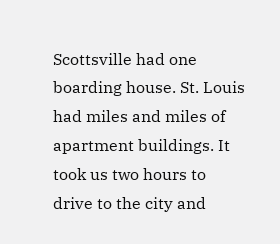Scottsville had one boarding house. St. Louis had miles and miles of apartment buildings. It took us two hours to drive to the city and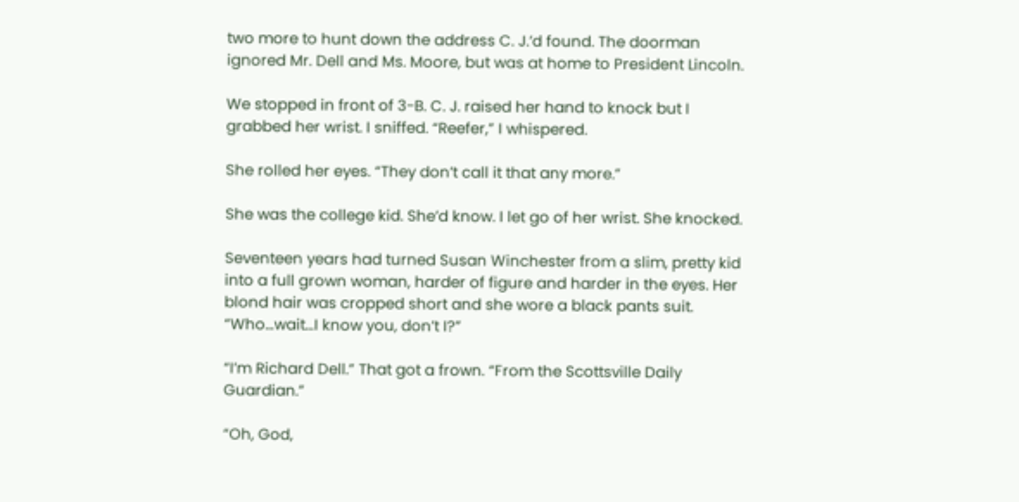two more to hunt down the address C. J.’d found. The doorman ignored Mr. Dell and Ms. Moore, but was at home to President Lincoln.

We stopped in front of 3-B. C. J. raised her hand to knock but I grabbed her wrist. I sniffed. “Reefer,” I whispered.

She rolled her eyes. “They don’t call it that any more.”

She was the college kid. She’d know. I let go of her wrist. She knocked.

Seventeen years had turned Susan Winchester from a slim, pretty kid into a full grown woman, harder of figure and harder in the eyes. Her blond hair was cropped short and she wore a black pants suit. “Who…wait…I know you, don’t I?”

“I’m Richard Dell.” That got a frown. “From the Scottsville Daily Guardian.”

“Oh, God,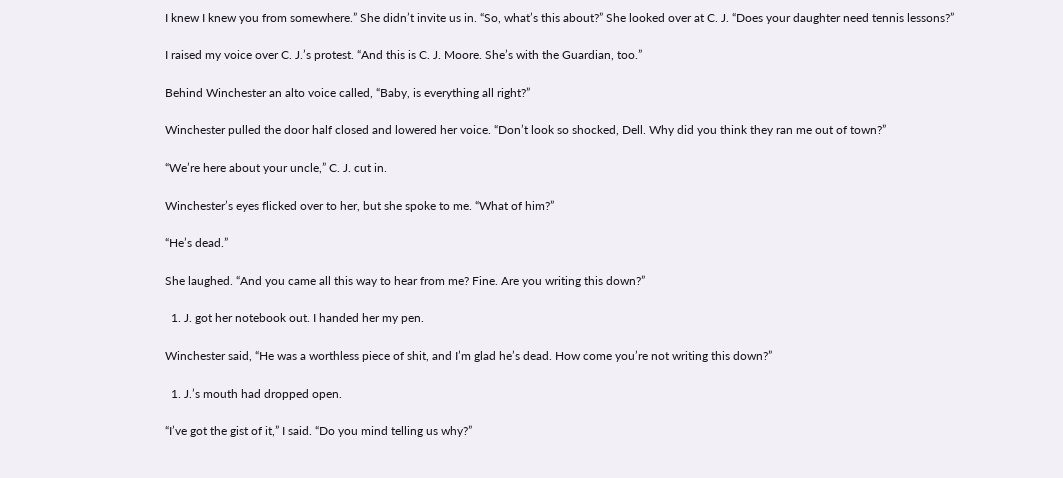I knew I knew you from somewhere.” She didn’t invite us in. “So, what’s this about?” She looked over at C. J. “Does your daughter need tennis lessons?”

I raised my voice over C. J.’s protest. “And this is C. J. Moore. She’s with the Guardian, too.”

Behind Winchester an alto voice called, “Baby, is everything all right?”

Winchester pulled the door half closed and lowered her voice. “Don’t look so shocked, Dell. Why did you think they ran me out of town?”

“We’re here about your uncle,” C. J. cut in.

Winchester’s eyes flicked over to her, but she spoke to me. “What of him?”

“He’s dead.”

She laughed. “And you came all this way to hear from me? Fine. Are you writing this down?”

  1. J. got her notebook out. I handed her my pen.

Winchester said, “He was a worthless piece of shit, and I’m glad he’s dead. How come you’re not writing this down?”

  1. J.’s mouth had dropped open.

“I’ve got the gist of it,” I said. “Do you mind telling us why?”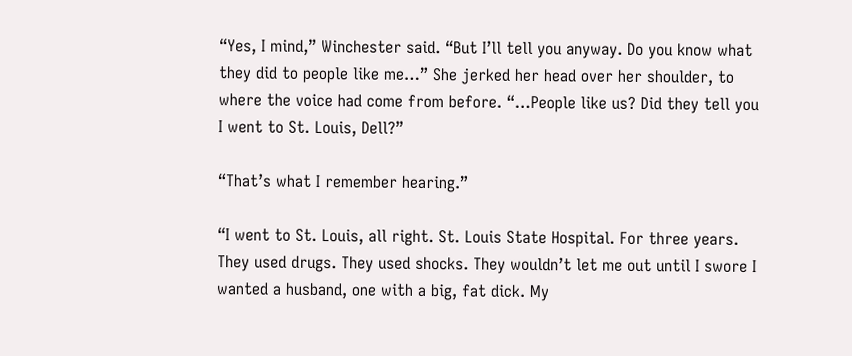“Yes, I mind,” Winchester said. “But I’ll tell you anyway. Do you know what they did to people like me…” She jerked her head over her shoulder, to where the voice had come from before. “…People like us? Did they tell you I went to St. Louis, Dell?”

“That’s what I remember hearing.”

“I went to St. Louis, all right. St. Louis State Hospital. For three years. They used drugs. They used shocks. They wouldn’t let me out until I swore I wanted a husband, one with a big, fat dick. My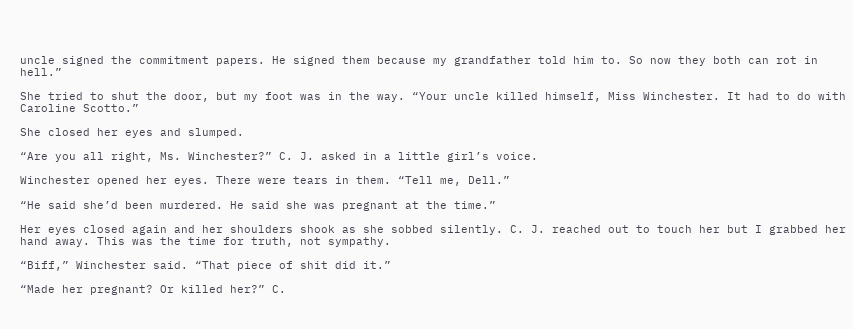uncle signed the commitment papers. He signed them because my grandfather told him to. So now they both can rot in hell.”

She tried to shut the door, but my foot was in the way. “Your uncle killed himself, Miss Winchester. It had to do with Caroline Scotto.”

She closed her eyes and slumped.

“Are you all right, Ms. Winchester?” C. J. asked in a little girl’s voice.

Winchester opened her eyes. There were tears in them. “Tell me, Dell.”

“He said she’d been murdered. He said she was pregnant at the time.”

Her eyes closed again and her shoulders shook as she sobbed silently. C. J. reached out to touch her but I grabbed her hand away. This was the time for truth, not sympathy.

“Biff,” Winchester said. “That piece of shit did it.”

“Made her pregnant? Or killed her?” C.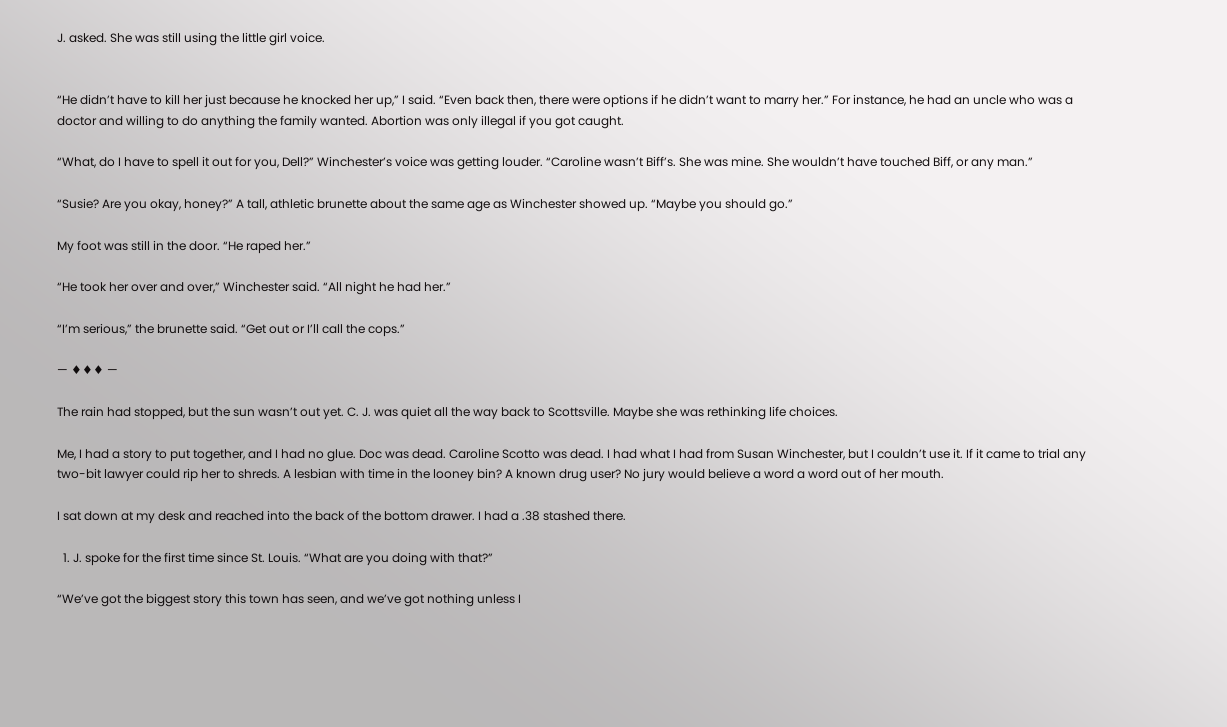J. asked. She was still using the little girl voice.


“He didn’t have to kill her just because he knocked her up,” I said. “Even back then, there were options if he didn’t want to marry her.” For instance, he had an uncle who was a doctor and willing to do anything the family wanted. Abortion was only illegal if you got caught.

“What, do I have to spell it out for you, Dell?” Winchester’s voice was getting louder. “Caroline wasn’t Biff’s. She was mine. She wouldn’t have touched Biff, or any man.”

“Susie? Are you okay, honey?” A tall, athletic brunette about the same age as Winchester showed up. “Maybe you should go.”

My foot was still in the door. “He raped her.”

“He took her over and over,” Winchester said. “All night he had her.”

“I’m serious,” the brunette said. “Get out or I’ll call the cops.”

— ♦♦♦ —

The rain had stopped, but the sun wasn’t out yet. C. J. was quiet all the way back to Scottsville. Maybe she was rethinking life choices.

Me, I had a story to put together, and I had no glue. Doc was dead. Caroline Scotto was dead. I had what I had from Susan Winchester, but I couldn’t use it. If it came to trial any two-bit lawyer could rip her to shreds. A lesbian with time in the looney bin? A known drug user? No jury would believe a word a word out of her mouth.

I sat down at my desk and reached into the back of the bottom drawer. I had a .38 stashed there.

  1. J. spoke for the first time since St. Louis. “What are you doing with that?”

“We’ve got the biggest story this town has seen, and we’ve got nothing unless I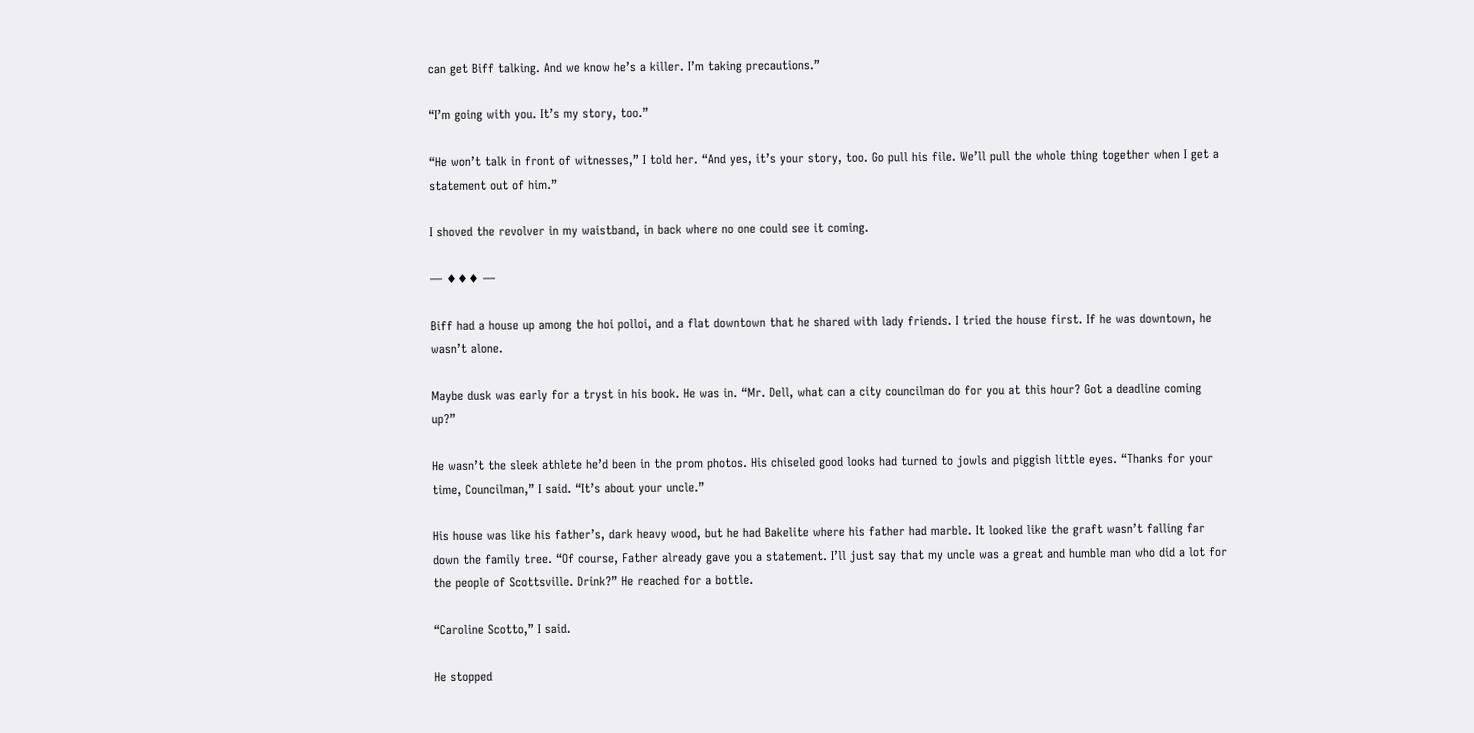can get Biff talking. And we know he’s a killer. I’m taking precautions.”

“I’m going with you. It’s my story, too.”

“He won’t talk in front of witnesses,” I told her. “And yes, it’s your story, too. Go pull his file. We’ll pull the whole thing together when I get a statement out of him.”

I shoved the revolver in my waistband, in back where no one could see it coming.

— ♦♦♦ —

Biff had a house up among the hoi polloi, and a flat downtown that he shared with lady friends. I tried the house first. If he was downtown, he wasn’t alone.

Maybe dusk was early for a tryst in his book. He was in. “Mr. Dell, what can a city councilman do for you at this hour? Got a deadline coming up?”

He wasn’t the sleek athlete he’d been in the prom photos. His chiseled good looks had turned to jowls and piggish little eyes. “Thanks for your time, Councilman,” I said. “It’s about your uncle.”

His house was like his father’s, dark heavy wood, but he had Bakelite where his father had marble. It looked like the graft wasn’t falling far down the family tree. “Of course, Father already gave you a statement. I’ll just say that my uncle was a great and humble man who did a lot for the people of Scottsville. Drink?” He reached for a bottle.

“Caroline Scotto,” I said.

He stopped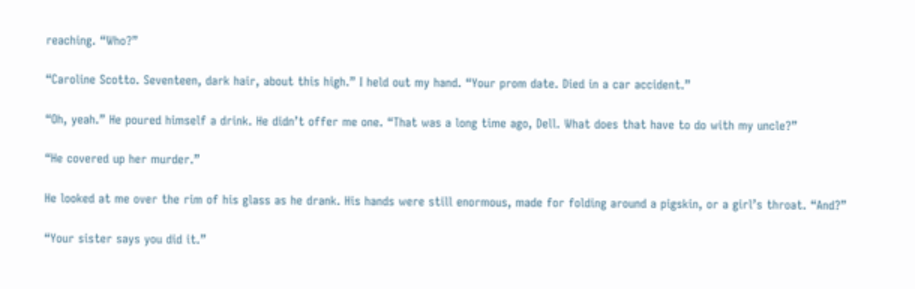reaching. “Who?”

“Caroline Scotto. Seventeen, dark hair, about this high.” I held out my hand. “Your prom date. Died in a car accident.”

“Oh, yeah.” He poured himself a drink. He didn’t offer me one. “That was a long time ago, Dell. What does that have to do with my uncle?”

“He covered up her murder.”

He looked at me over the rim of his glass as he drank. His hands were still enormous, made for folding around a pigskin, or a girl’s throat. “And?”

“Your sister says you did it.”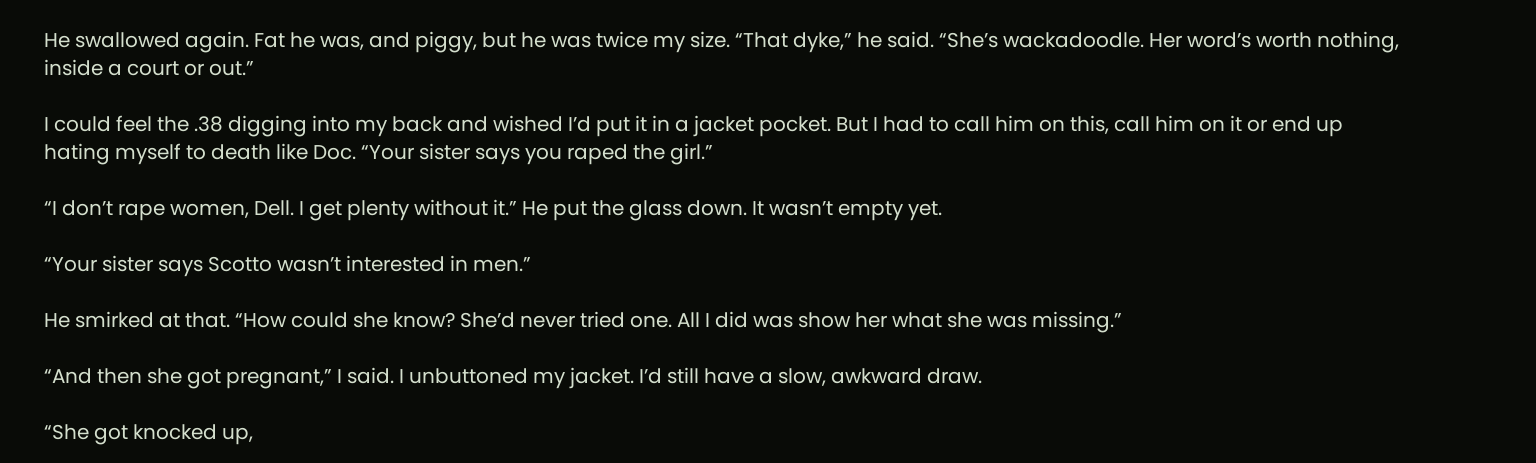He swallowed again. Fat he was, and piggy, but he was twice my size. “That dyke,” he said. “She’s wackadoodle. Her word’s worth nothing, inside a court or out.”

I could feel the .38 digging into my back and wished I’d put it in a jacket pocket. But I had to call him on this, call him on it or end up hating myself to death like Doc. “Your sister says you raped the girl.”

“I don’t rape women, Dell. I get plenty without it.” He put the glass down. It wasn’t empty yet.

“Your sister says Scotto wasn’t interested in men.”

He smirked at that. “How could she know? She’d never tried one. All I did was show her what she was missing.”

“And then she got pregnant,” I said. I unbuttoned my jacket. I’d still have a slow, awkward draw.

“She got knocked up,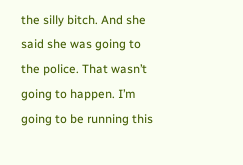the silly bitch. And she said she was going to the police. That wasn’t going to happen. I’m going to be running this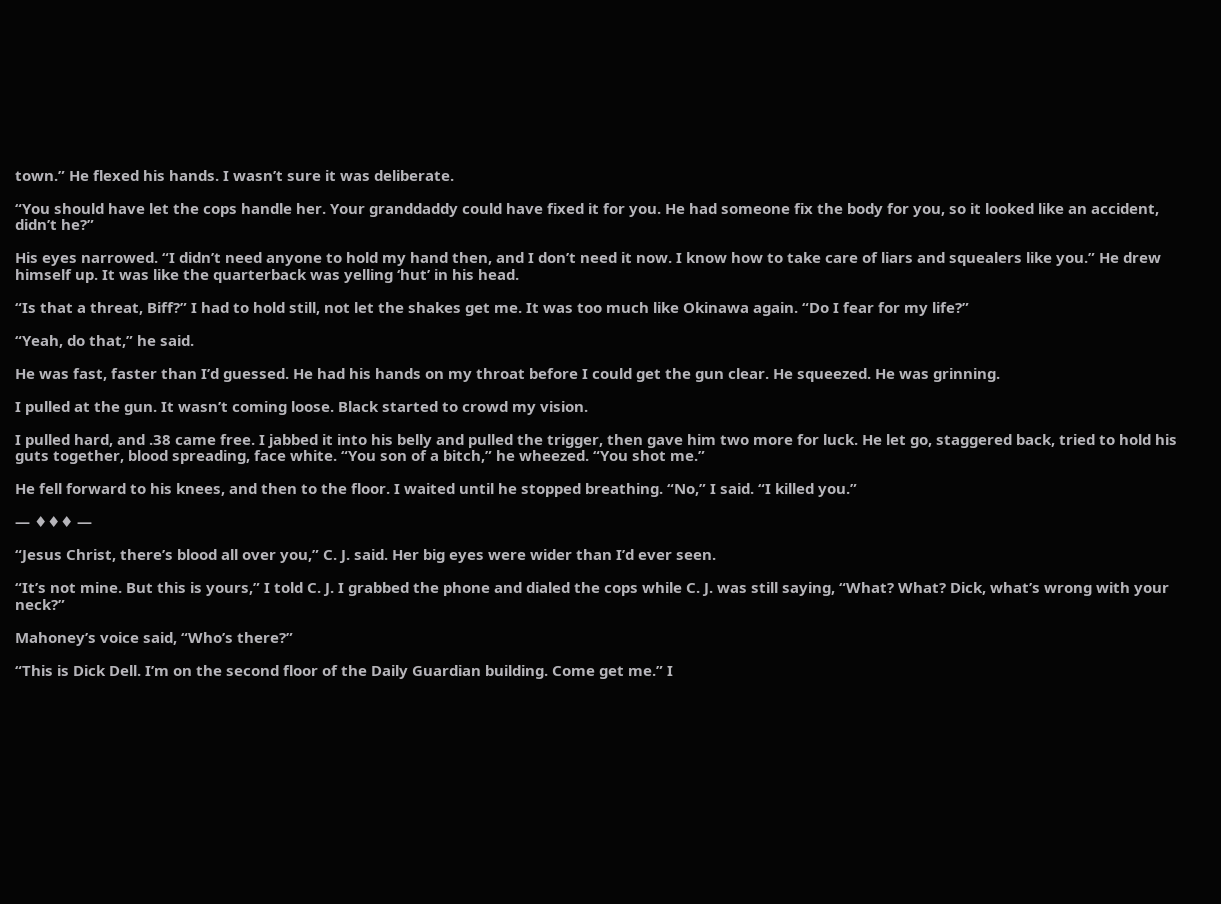town.” He flexed his hands. I wasn’t sure it was deliberate.

“You should have let the cops handle her. Your granddaddy could have fixed it for you. He had someone fix the body for you, so it looked like an accident, didn’t he?”

His eyes narrowed. “I didn’t need anyone to hold my hand then, and I don’t need it now. I know how to take care of liars and squealers like you.” He drew himself up. It was like the quarterback was yelling ‘hut’ in his head.

“Is that a threat, Biff?” I had to hold still, not let the shakes get me. It was too much like Okinawa again. “Do I fear for my life?”

“Yeah, do that,” he said.

He was fast, faster than I’d guessed. He had his hands on my throat before I could get the gun clear. He squeezed. He was grinning.

I pulled at the gun. It wasn’t coming loose. Black started to crowd my vision.

I pulled hard, and .38 came free. I jabbed it into his belly and pulled the trigger, then gave him two more for luck. He let go, staggered back, tried to hold his guts together, blood spreading, face white. “You son of a bitch,” he wheezed. “You shot me.”

He fell forward to his knees, and then to the floor. I waited until he stopped breathing. “No,” I said. “I killed you.”

— ♦♦♦ —

“Jesus Christ, there’s blood all over you,” C. J. said. Her big eyes were wider than I’d ever seen.

“It’s not mine. But this is yours,” I told C. J. I grabbed the phone and dialed the cops while C. J. was still saying, “What? What? Dick, what’s wrong with your neck?”

Mahoney’s voice said, “Who’s there?”

“This is Dick Dell. I’m on the second floor of the Daily Guardian building. Come get me.” I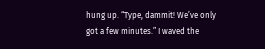hung up. “Type, dammit! We’ve only got a few minutes.” I waved the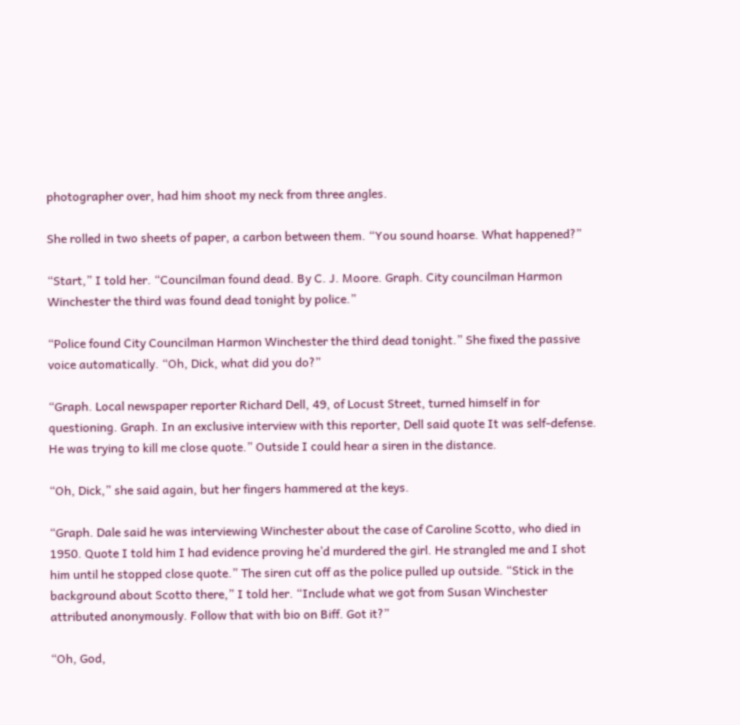photographer over, had him shoot my neck from three angles.

She rolled in two sheets of paper, a carbon between them. “You sound hoarse. What happened?”

“Start,” I told her. “Councilman found dead. By C. J. Moore. Graph. City councilman Harmon Winchester the third was found dead tonight by police.”

“Police found City Councilman Harmon Winchester the third dead tonight.” She fixed the passive voice automatically. “Oh, Dick, what did you do?”

“Graph. Local newspaper reporter Richard Dell, 49, of Locust Street, turned himself in for questioning. Graph. In an exclusive interview with this reporter, Dell said quote It was self-defense. He was trying to kill me close quote.” Outside I could hear a siren in the distance.

“Oh, Dick,” she said again, but her fingers hammered at the keys.

“Graph. Dale said he was interviewing Winchester about the case of Caroline Scotto, who died in 1950. Quote I told him I had evidence proving he’d murdered the girl. He strangled me and I shot him until he stopped close quote.” The siren cut off as the police pulled up outside. “Stick in the background about Scotto there,” I told her. “Include what we got from Susan Winchester attributed anonymously. Follow that with bio on Biff. Got it?”

“Oh, God,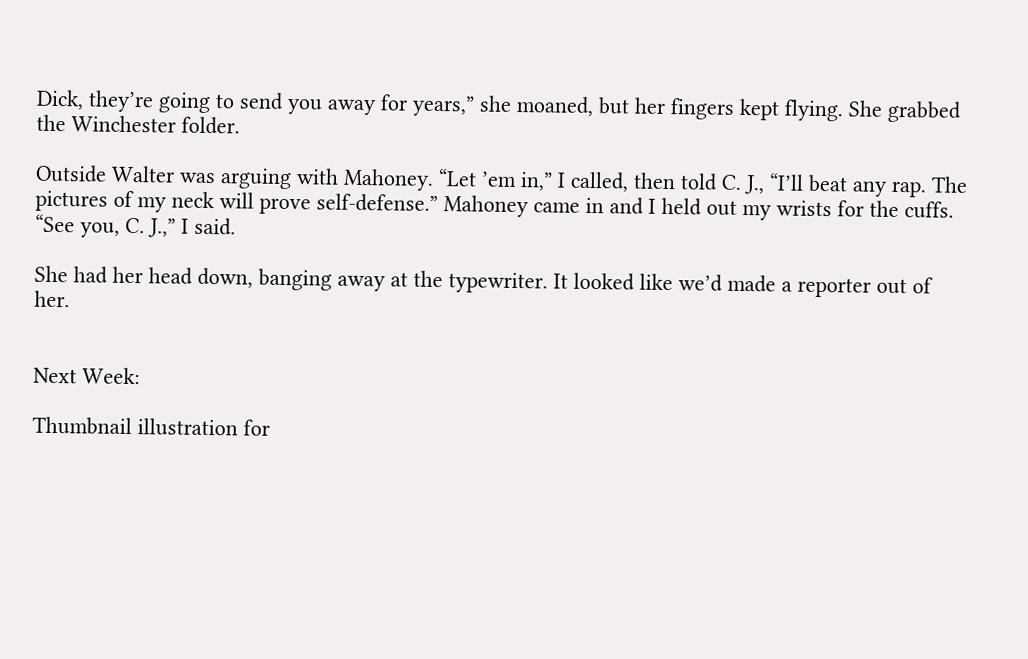Dick, they’re going to send you away for years,” she moaned, but her fingers kept flying. She grabbed the Winchester folder.

Outside Walter was arguing with Mahoney. “Let ’em in,” I called, then told C. J., “I’ll beat any rap. The pictures of my neck will prove self-defense.” Mahoney came in and I held out my wrists for the cuffs. “See you, C. J.,” I said.

She had her head down, banging away at the typewriter. It looked like we’d made a reporter out of her.


Next Week:

Thumbnail illustration for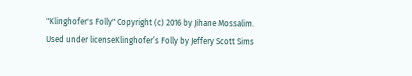"Klinghofer's Folly" Copyright (c) 2016 by Jihane Mossalim. Used under licenseKlinghofer’s Folly by Jeffery Scott Sims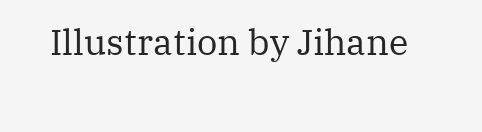Illustration by Jihane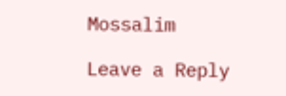Mossalim

Leave a Reply